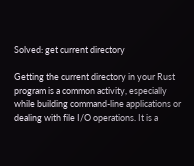Solved: get current directory

Getting the current directory in your Rust program is a common activity, especially while building command-line applications or dealing with file I/O operations. It is a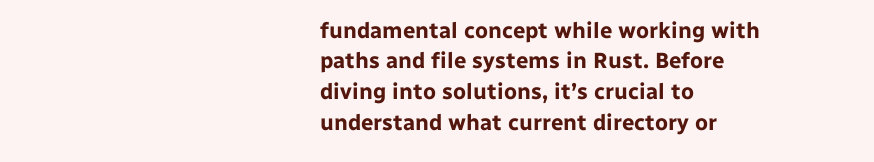fundamental concept while working with paths and file systems in Rust. Before diving into solutions, it’s crucial to understand what current directory or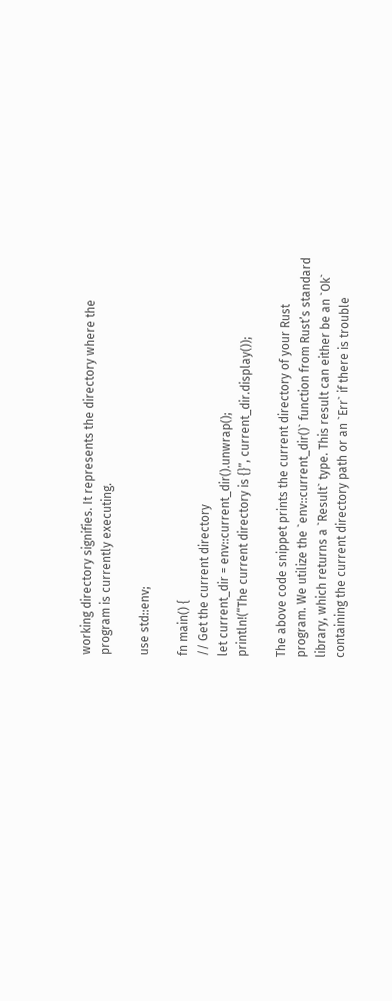working directory signifies. It represents the directory where the program is currently executing.

use std::env;

fn main() {
// Get the current directory
let current_dir = env::current_dir().unwrap();
println!(“The current directory is {}”, current_dir.display());

The above code snippet prints the current directory of your Rust program. We utilize the `env::current_dir()` function from Rust’s standard library, which returns a `Result` type. This result can either be an `Ok` containing the current directory path or an `Err` if there is trouble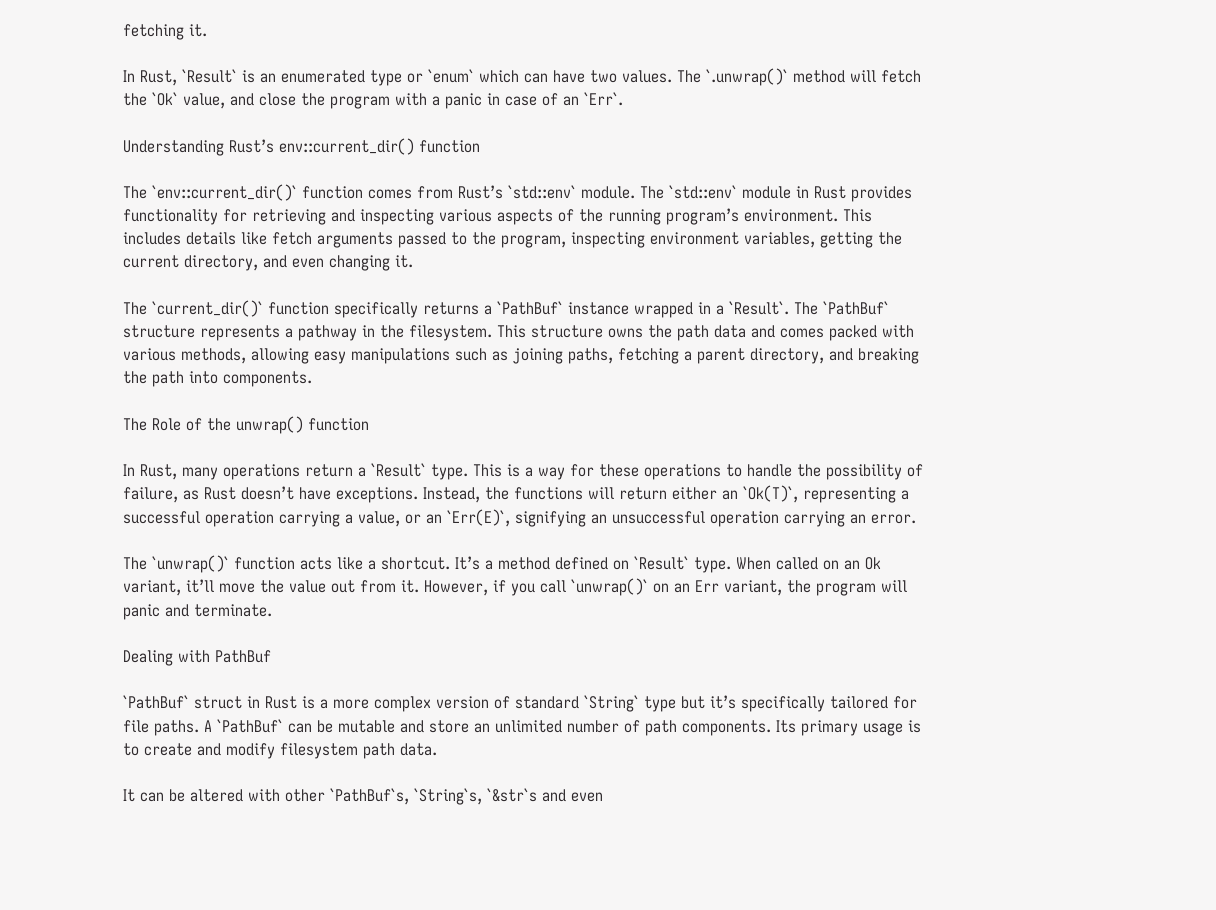fetching it.

In Rust, `Result` is an enumerated type or `enum` which can have two values. The `.unwrap()` method will fetch the `Ok` value, and close the program with a panic in case of an `Err`.

Understanding Rust’s env::current_dir() function

The `env::current_dir()` function comes from Rust’s `std::env` module. The `std::env` module in Rust provides functionality for retrieving and inspecting various aspects of the running program’s environment. This includes details like fetch arguments passed to the program, inspecting environment variables, getting the current directory, and even changing it.

The `current_dir()` function specifically returns a `PathBuf` instance wrapped in a `Result`. The `PathBuf` structure represents a pathway in the filesystem. This structure owns the path data and comes packed with various methods, allowing easy manipulations such as joining paths, fetching a parent directory, and breaking the path into components.

The Role of the unwrap() function

In Rust, many operations return a `Result` type. This is a way for these operations to handle the possibility of failure, as Rust doesn’t have exceptions. Instead, the functions will return either an `Ok(T)`, representing a successful operation carrying a value, or an `Err(E)`, signifying an unsuccessful operation carrying an error.

The `unwrap()` function acts like a shortcut. It’s a method defined on `Result` type. When called on an Ok variant, it’ll move the value out from it. However, if you call `unwrap()` on an Err variant, the program will panic and terminate.

Dealing with PathBuf

`PathBuf` struct in Rust is a more complex version of standard `String` type but it’s specifically tailored for file paths. A `PathBuf` can be mutable and store an unlimited number of path components. Its primary usage is to create and modify filesystem path data.

It can be altered with other `PathBuf`s, `String`s, `&str`s and even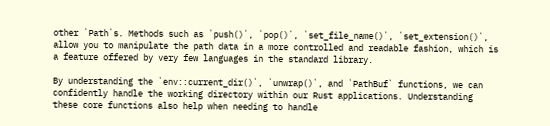other `Path`s. Methods such as `push()`, `pop()`, `set_file_name()`, `set_extension()`, allow you to manipulate the path data in a more controlled and readable fashion, which is a feature offered by very few languages in the standard library.

By understanding the `env::current_dir()`, `unwrap()`, and `PathBuf` functions, we can confidently handle the working directory within our Rust applications. Understanding these core functions also help when needing to handle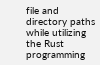file and directory paths while utilizing the Rust programming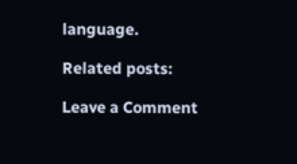language.

Related posts:

Leave a Comment